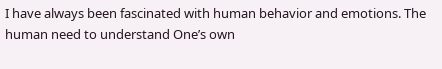I have always been fascinated with human behavior and emotions. The human need to understand One’s own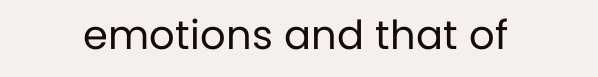emotions and that of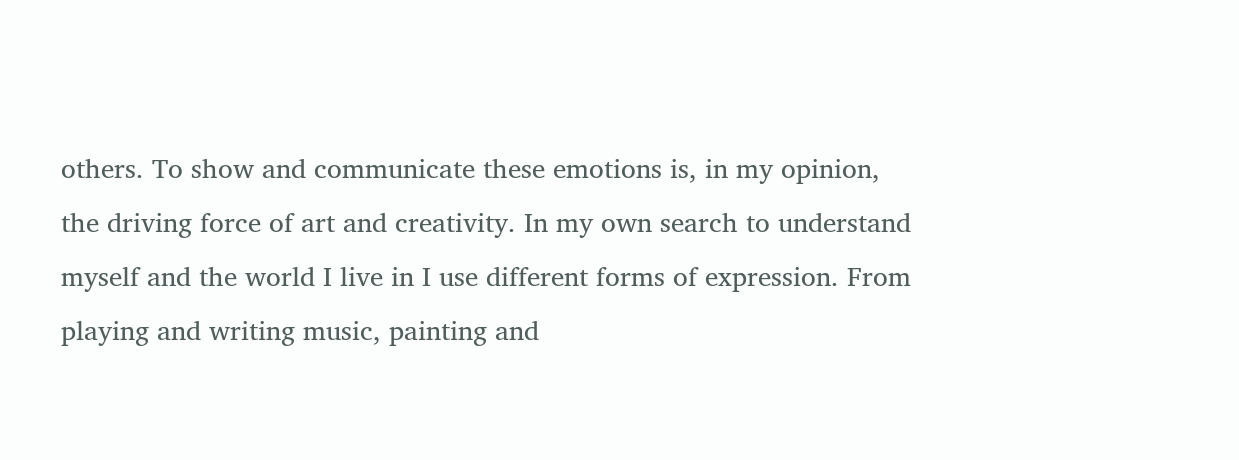others. To show and communicate these emotions is, in my opinion, the driving force of art and creativity. In my own search to understand myself and the world I live in I use different forms of expression. From playing and writing music, painting and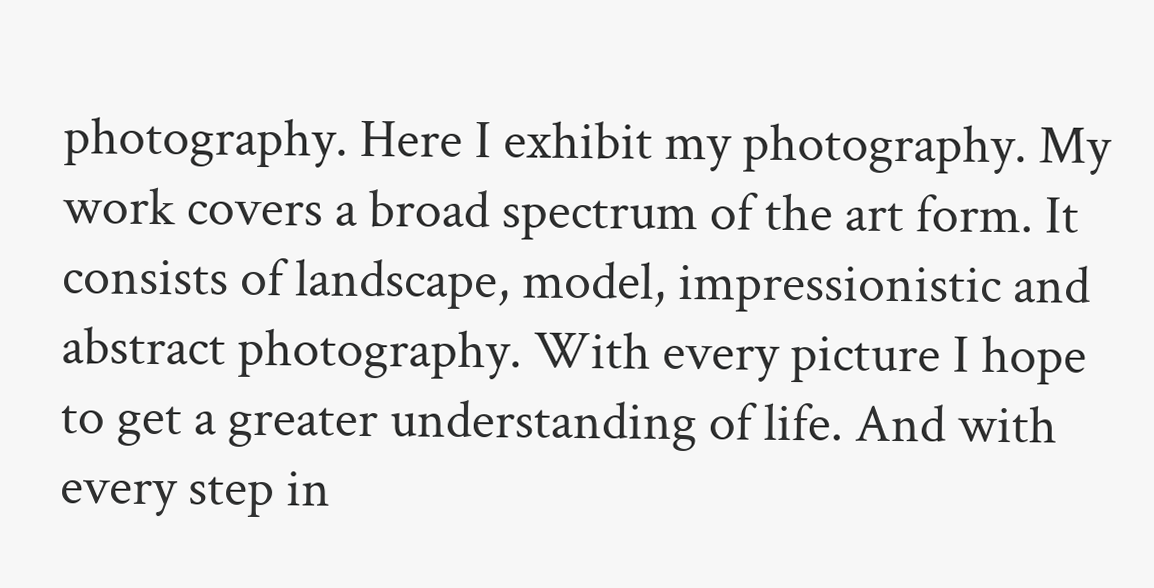photography. Here I exhibit my photography. My work covers a broad spectrum of the art form. It consists of landscape, model, impressionistic and abstract photography. With every picture I hope to get a greater understanding of life. And with every step in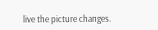live the picture changes.